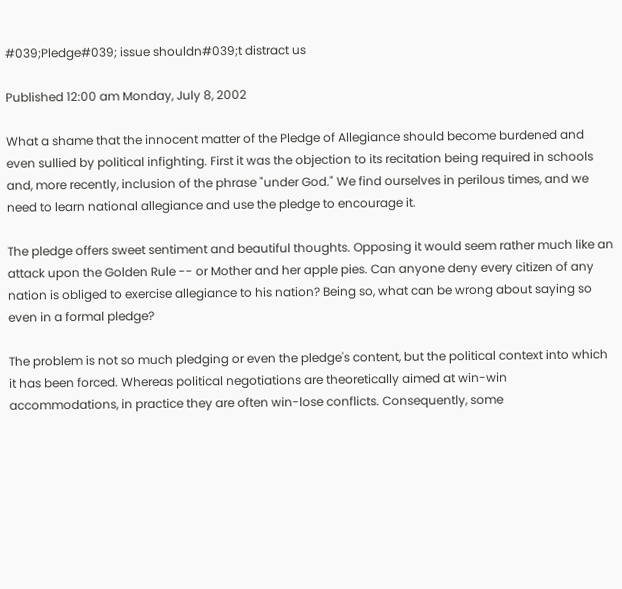#039;Pledge#039; issue shouldn#039;t distract us

Published 12:00 am Monday, July 8, 2002

What a shame that the innocent matter of the Pledge of Allegiance should become burdened and even sullied by political infighting. First it was the objection to its recitation being required in schools and, more recently, inclusion of the phrase "under God." We find ourselves in perilous times, and we need to learn national allegiance and use the pledge to encourage it.

The pledge offers sweet sentiment and beautiful thoughts. Opposing it would seem rather much like an attack upon the Golden Rule -- or Mother and her apple pies. Can anyone deny every citizen of any nation is obliged to exercise allegiance to his nation? Being so, what can be wrong about saying so even in a formal pledge?

The problem is not so much pledging or even the pledge's content, but the political context into which it has been forced. Whereas political negotiations are theoretically aimed at win-win accommodations, in practice they are often win-lose conflicts. Consequently, some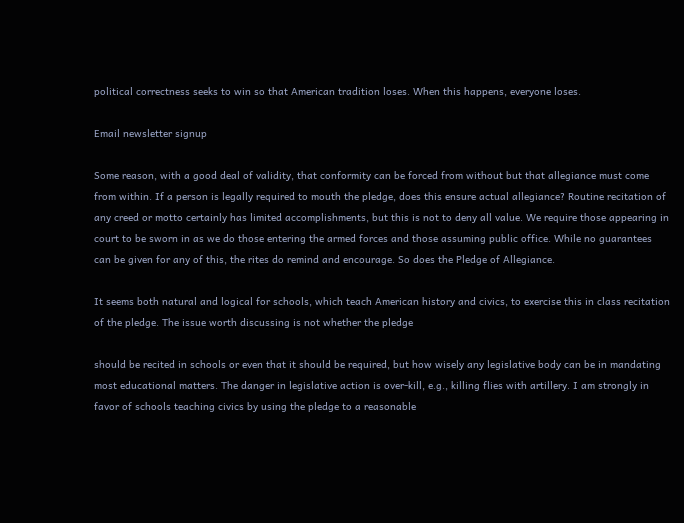political correctness seeks to win so that American tradition loses. When this happens, everyone loses.

Email newsletter signup

Some reason, with a good deal of validity, that conformity can be forced from without but that allegiance must come from within. If a person is legally required to mouth the pledge, does this ensure actual allegiance? Routine recitation of any creed or motto certainly has limited accomplishments, but this is not to deny all value. We require those appearing in court to be sworn in as we do those entering the armed forces and those assuming public office. While no guarantees can be given for any of this, the rites do remind and encourage. So does the Pledge of Allegiance.

It seems both natural and logical for schools, which teach American history and civics, to exercise this in class recitation of the pledge. The issue worth discussing is not whether the pledge

should be recited in schools or even that it should be required, but how wisely any legislative body can be in mandating most educational matters. The danger in legislative action is over-kill, e.g., killing flies with artillery. I am strongly in favor of schools teaching civics by using the pledge to a reasonable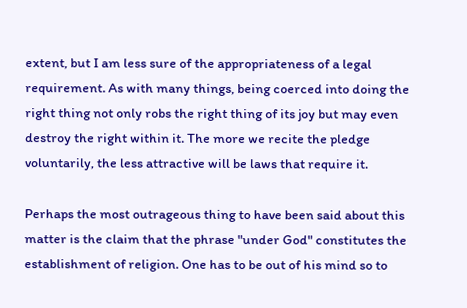extent, but I am less sure of the appropriateness of a legal requirement. As with many things, being coerced into doing the right thing not only robs the right thing of its joy but may even destroy the right within it. The more we recite the pledge voluntarily, the less attractive will be laws that require it.

Perhaps the most outrageous thing to have been said about this matter is the claim that the phrase "under God" constitutes the establishment of religion. One has to be out of his mind so to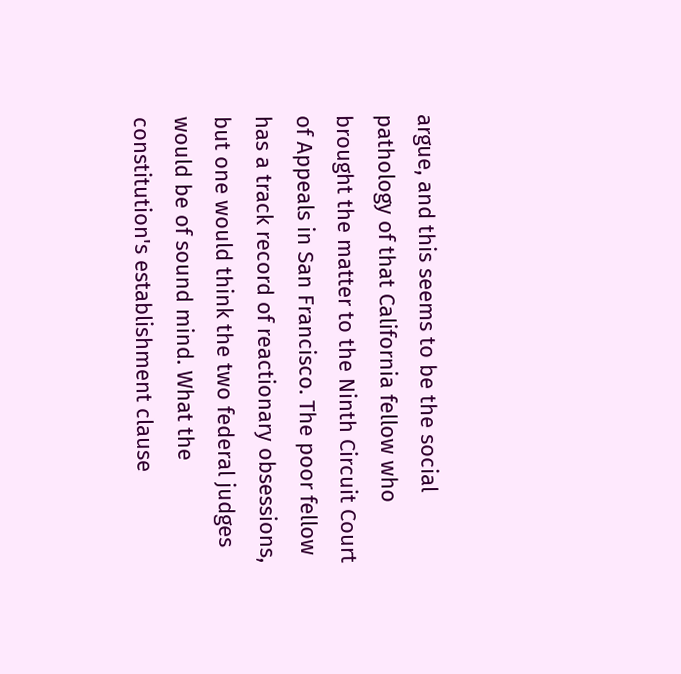argue, and this seems to be the social pathology of that California fellow who brought the matter to the Ninth Circuit Court of Appeals in San Francisco. The poor fellow has a track record of reactionary obsessions, but one would think the two federal judges would be of sound mind. What the constitution's establishment clause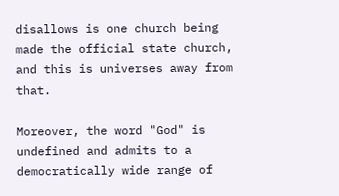disallows is one church being made the official state church, and this is universes away from that.

Moreover, the word "God" is undefined and admits to a democratically wide range of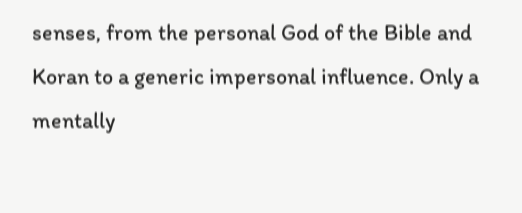senses, from the personal God of the Bible and Koran to a generic impersonal influence. Only a mentally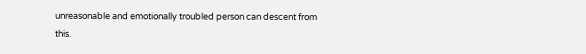unreasonable and emotionally troubled person can descent from this.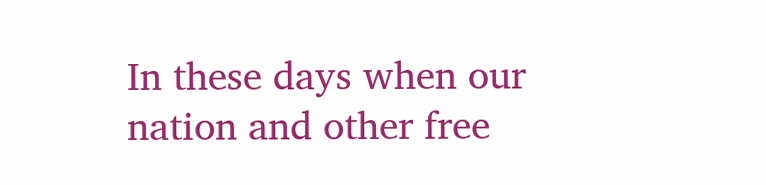In these days when our nation and other free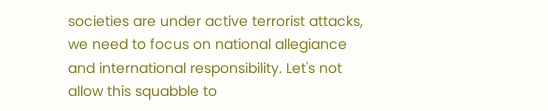societies are under active terrorist attacks, we need to focus on national allegiance and international responsibility. Let's not allow this squabble to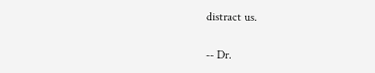distract us.

-- Dr.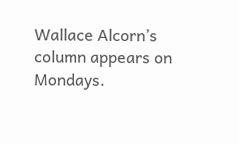Wallace Alcorn’s column appears on Mondays.